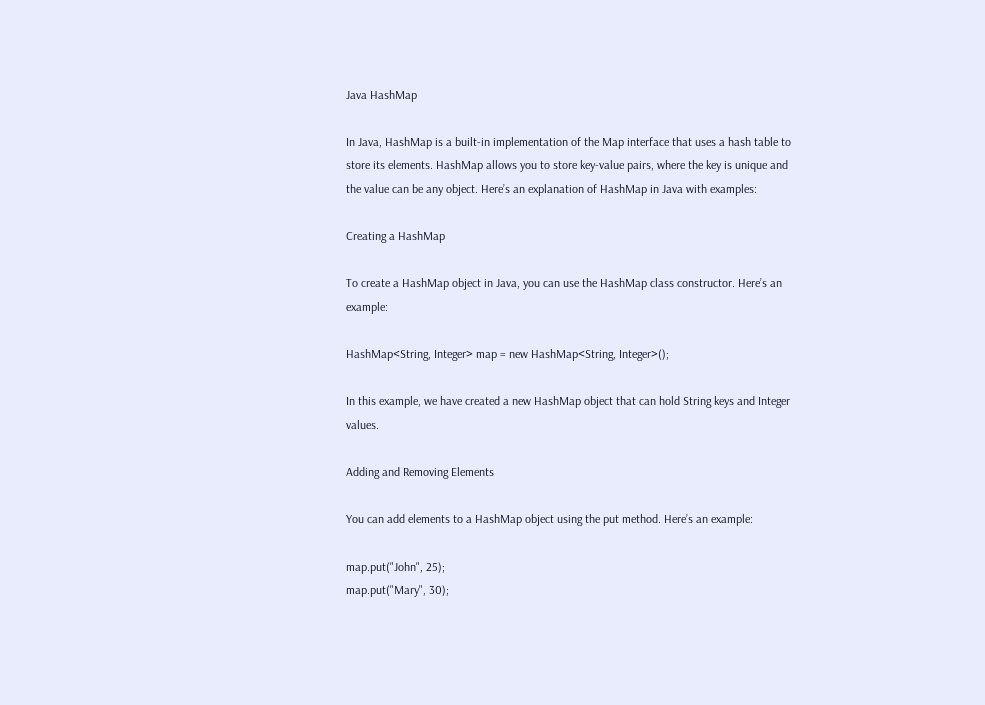Java HashMap

In Java, HashMap is a built-in implementation of the Map interface that uses a hash table to store its elements. HashMap allows you to store key-value pairs, where the key is unique and the value can be any object. Here’s an explanation of HashMap in Java with examples:

Creating a HashMap

To create a HashMap object in Java, you can use the HashMap class constructor. Here’s an example:

HashMap<String, Integer> map = new HashMap<String, Integer>();

In this example, we have created a new HashMap object that can hold String keys and Integer values.

Adding and Removing Elements

You can add elements to a HashMap object using the put method. Here’s an example:

map.put("John", 25);
map.put("Mary", 30);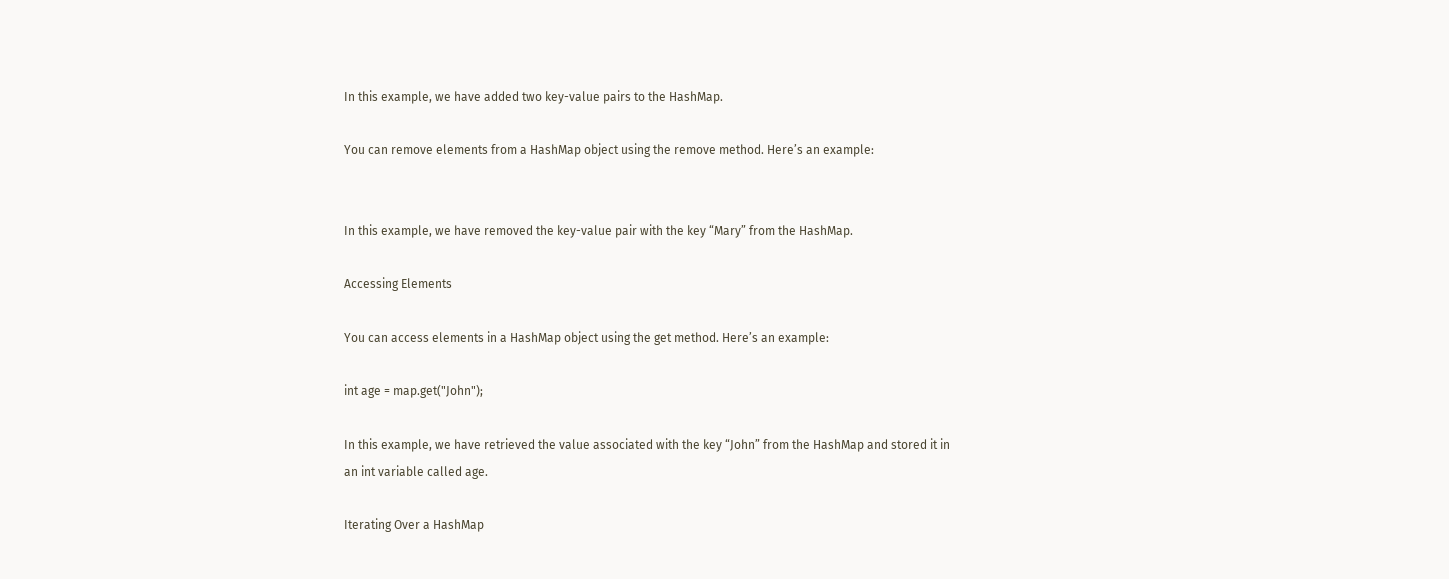In this example, we have added two key-value pairs to the HashMap.

You can remove elements from a HashMap object using the remove method. Here’s an example:


In this example, we have removed the key-value pair with the key “Mary” from the HashMap.

Accessing Elements

You can access elements in a HashMap object using the get method. Here’s an example:

int age = map.get("John");

In this example, we have retrieved the value associated with the key “John” from the HashMap and stored it in an int variable called age.

Iterating Over a HashMap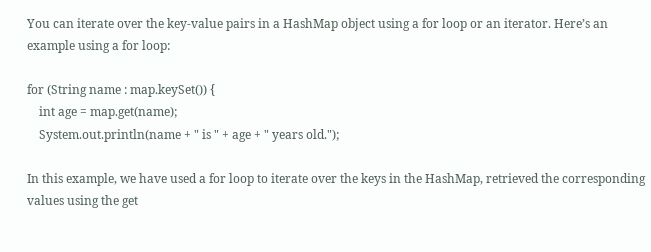You can iterate over the key-value pairs in a HashMap object using a for loop or an iterator. Here’s an example using a for loop:

for (String name : map.keySet()) {
    int age = map.get(name);
    System.out.println(name + " is " + age + " years old.");

In this example, we have used a for loop to iterate over the keys in the HashMap, retrieved the corresponding values using the get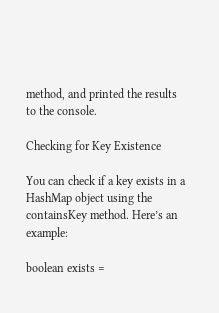method, and printed the results to the console.

Checking for Key Existence

You can check if a key exists in a HashMap object using the containsKey method. Here’s an example:

boolean exists =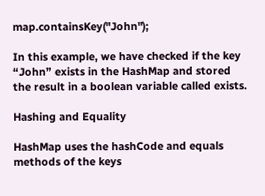map.containsKey("John");

In this example, we have checked if the key “John” exists in the HashMap and stored the result in a boolean variable called exists.

Hashing and Equality

HashMap uses the hashCode and equals methods of the keys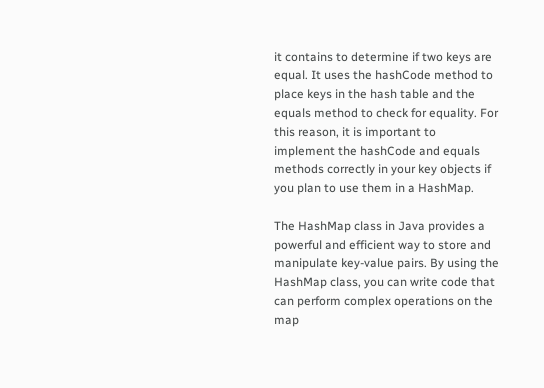it contains to determine if two keys are equal. It uses the hashCode method to place keys in the hash table and the equals method to check for equality. For this reason, it is important to implement the hashCode and equals methods correctly in your key objects if you plan to use them in a HashMap.

The HashMap class in Java provides a powerful and efficient way to store and manipulate key-value pairs. By using the HashMap class, you can write code that can perform complex operations on the map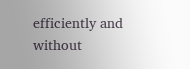efficiently and without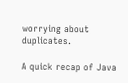worrying about duplicates.

A quick recap of Java